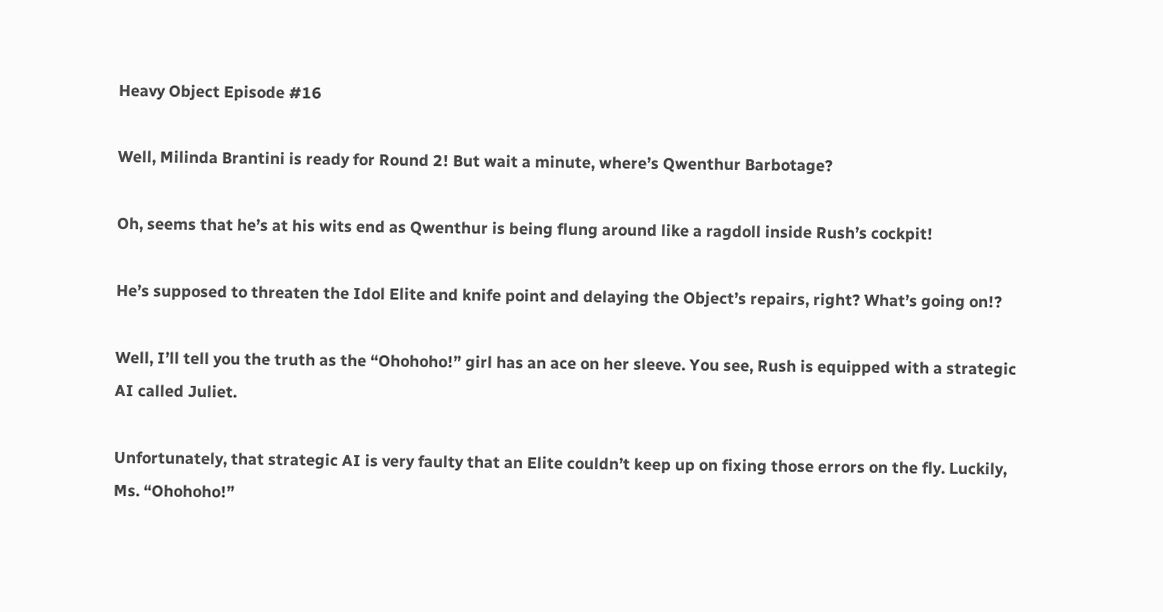Heavy Object Episode #16

Well, Milinda Brantini is ready for Round 2! But wait a minute, where’s Qwenthur Barbotage?

Oh, seems that he’s at his wits end as Qwenthur is being flung around like a ragdoll inside Rush’s cockpit!

He’s supposed to threaten the Idol Elite and knife point and delaying the Object’s repairs, right? What’s going on!?

Well, I’ll tell you the truth as the “Ohohoho!” girl has an ace on her sleeve. You see, Rush is equipped with a strategic AI called Juliet.

Unfortunately, that strategic AI is very faulty that an Elite couldn’t keep up on fixing those errors on the fly. Luckily, Ms. “Ohohoho!”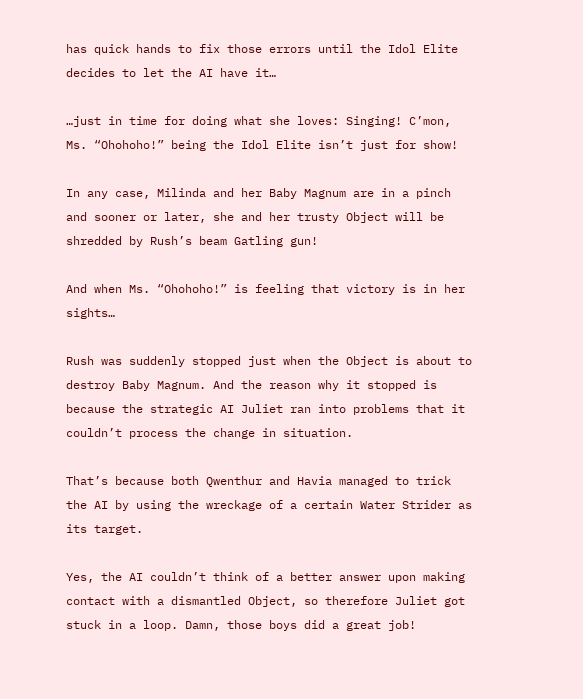has quick hands to fix those errors until the Idol Elite decides to let the AI have it…

…just in time for doing what she loves: Singing! C’mon, Ms. “Ohohoho!” being the Idol Elite isn’t just for show!

In any case, Milinda and her Baby Magnum are in a pinch and sooner or later, she and her trusty Object will be shredded by Rush’s beam Gatling gun!

And when Ms. “Ohohoho!” is feeling that victory is in her sights…

Rush was suddenly stopped just when the Object is about to destroy Baby Magnum. And the reason why it stopped is because the strategic AI Juliet ran into problems that it couldn’t process the change in situation.

That’s because both Qwenthur and Havia managed to trick the AI by using the wreckage of a certain Water Strider as its target.

Yes, the AI couldn’t think of a better answer upon making contact with a dismantled Object, so therefore Juliet got stuck in a loop. Damn, those boys did a great job!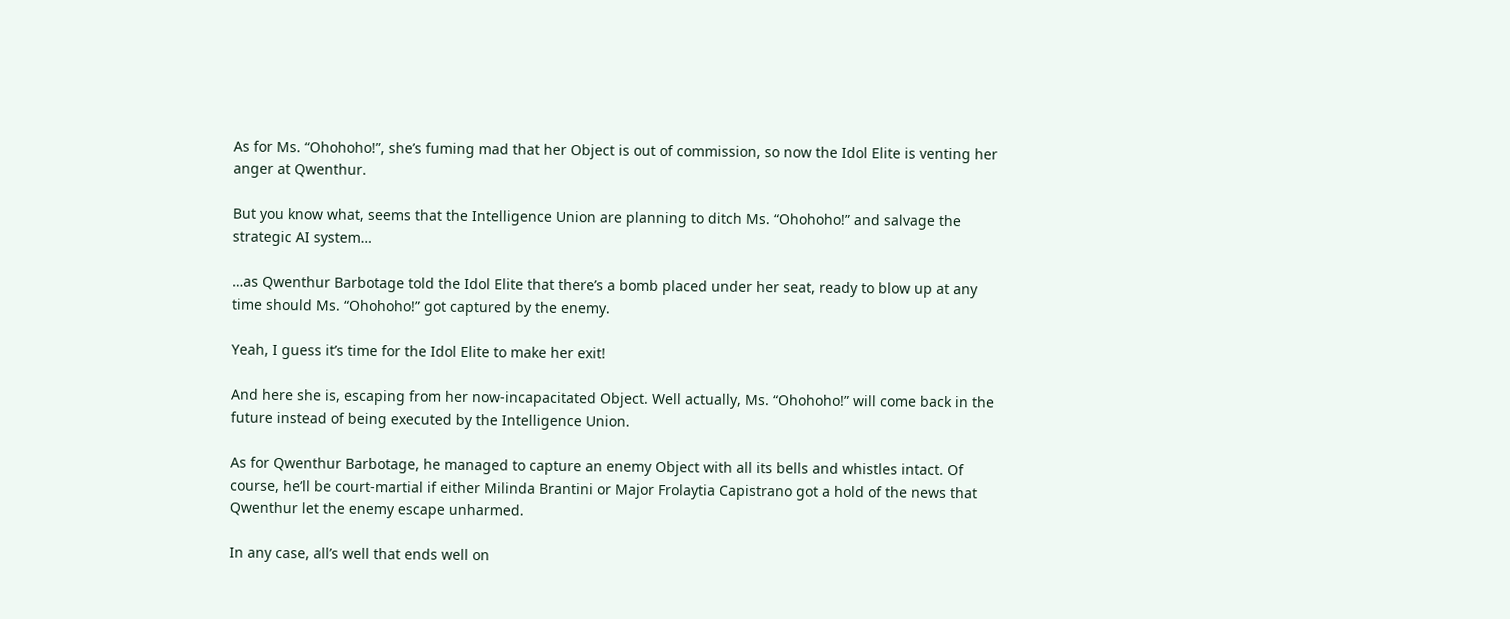As for Ms. “Ohohoho!”, she’s fuming mad that her Object is out of commission, so now the Idol Elite is venting her anger at Qwenthur.

But you know what, seems that the Intelligence Union are planning to ditch Ms. “Ohohoho!” and salvage the strategic AI system…

…as Qwenthur Barbotage told the Idol Elite that there’s a bomb placed under her seat, ready to blow up at any time should Ms. “Ohohoho!” got captured by the enemy.

Yeah, I guess it’s time for the Idol Elite to make her exit!

And here she is, escaping from her now-incapacitated Object. Well actually, Ms. “Ohohoho!” will come back in the future instead of being executed by the Intelligence Union.

As for Qwenthur Barbotage, he managed to capture an enemy Object with all its bells and whistles intact. Of course, he’ll be court-martial if either Milinda Brantini or Major Frolaytia Capistrano got a hold of the news that Qwenthur let the enemy escape unharmed.

In any case, all’s well that ends well on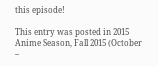this episode!

This entry was posted in 2015 Anime Season, Fall 2015 (October –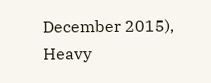December 2015), Heavy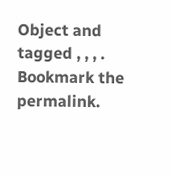Object and tagged , , , . Bookmark the permalink.